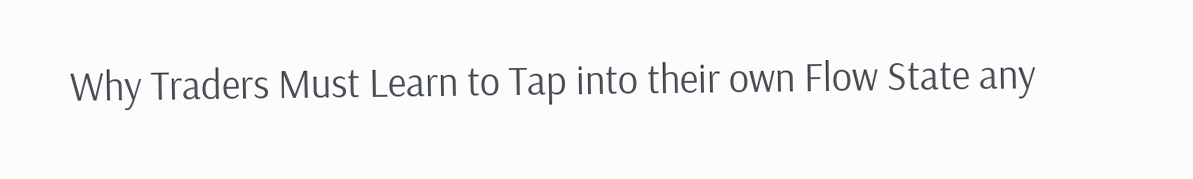Why Traders Must Learn to Tap into their own Flow State any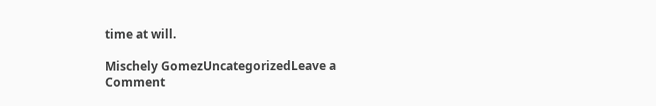time at will.

Mischely GomezUncategorizedLeave a Comment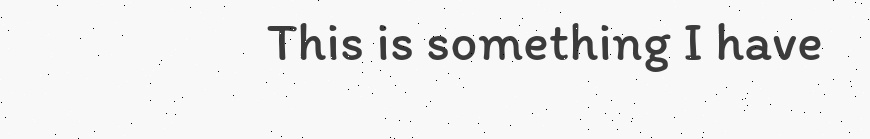This is something I have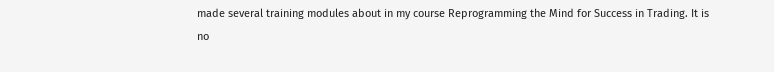made several training modules about in my course Reprogramming the Mind for Success in Trading. It is no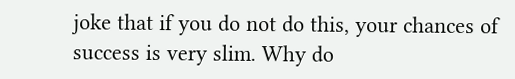joke that if you do not do this, your chances of success is very slim. Why do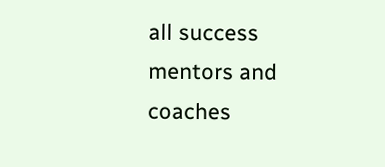all success mentors and coaches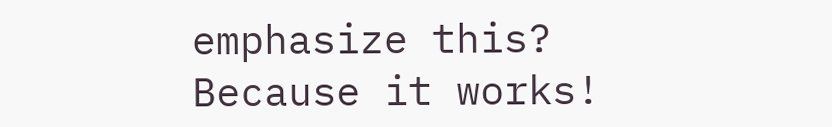emphasize this? Because it works!